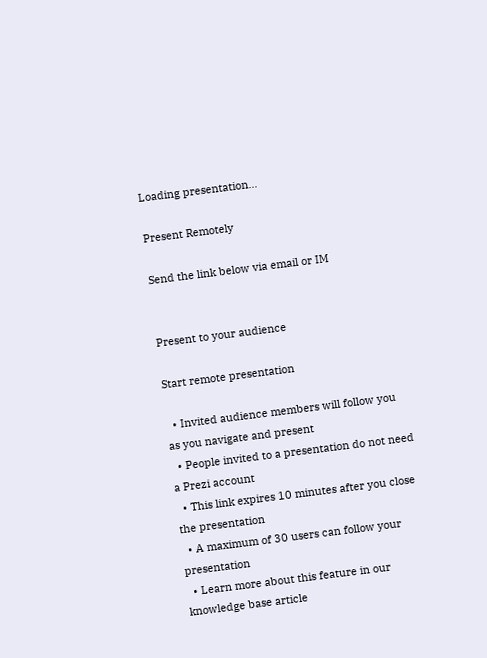Loading presentation...

Present Remotely

Send the link below via email or IM


Present to your audience

Start remote presentation

  • Invited audience members will follow you as you navigate and present
  • People invited to a presentation do not need a Prezi account
  • This link expires 10 minutes after you close the presentation
  • A maximum of 30 users can follow your presentation
  • Learn more about this feature in our knowledge base article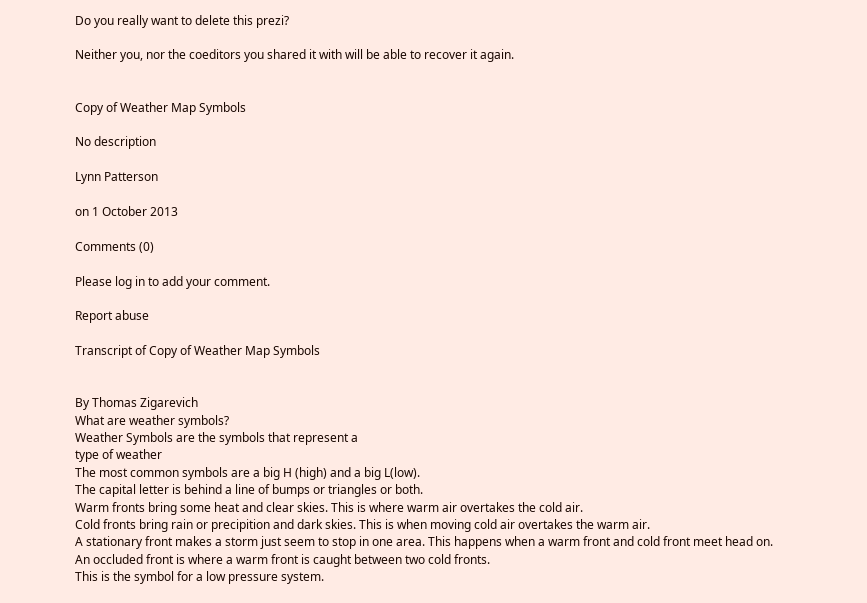Do you really want to delete this prezi?

Neither you, nor the coeditors you shared it with will be able to recover it again.


Copy of Weather Map Symbols

No description

Lynn Patterson

on 1 October 2013

Comments (0)

Please log in to add your comment.

Report abuse

Transcript of Copy of Weather Map Symbols


By Thomas Zigarevich
What are weather symbols?
Weather Symbols are the symbols that represent a
type of weather
The most common symbols are a big H (high) and a big L(low).
The capital letter is behind a line of bumps or triangles or both.
Warm fronts bring some heat and clear skies. This is where warm air overtakes the cold air.
Cold fronts bring rain or precipition and dark skies. This is when moving cold air overtakes the warm air.
A stationary front makes a storm just seem to stop in one area. This happens when a warm front and cold front meet head on.
An occluded front is where a warm front is caught between two cold fronts.
This is the symbol for a low pressure system.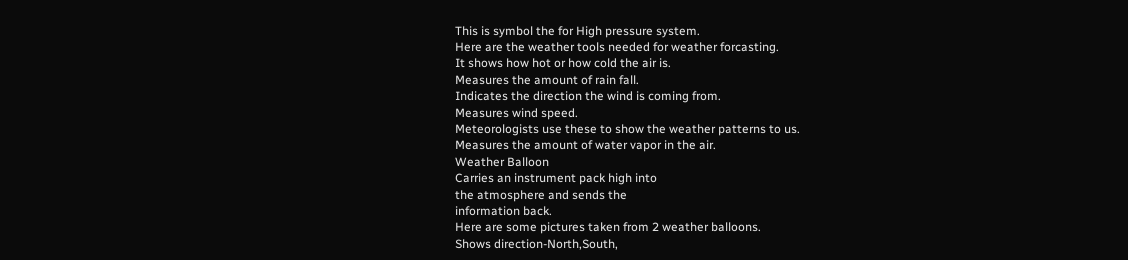This is symbol the for High pressure system.
Here are the weather tools needed for weather forcasting.
It shows how hot or how cold the air is.
Measures the amount of rain fall.
Indicates the direction the wind is coming from.
Measures wind speed.
Meteorologists use these to show the weather patterns to us.
Measures the amount of water vapor in the air.
Weather Balloon
Carries an instrument pack high into
the atmosphere and sends the
information back.
Here are some pictures taken from 2 weather balloons.
Shows direction-North,South,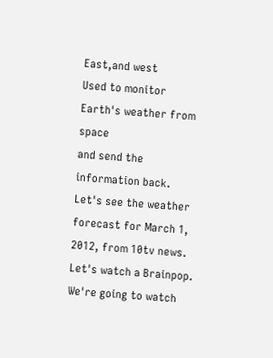East,and west
Used to monitor Earth's weather from space
and send the information back.
Let's see the weather forecast for March 1, 2012, from 10tv news.
Let's watch a Brainpop.
We're going to watch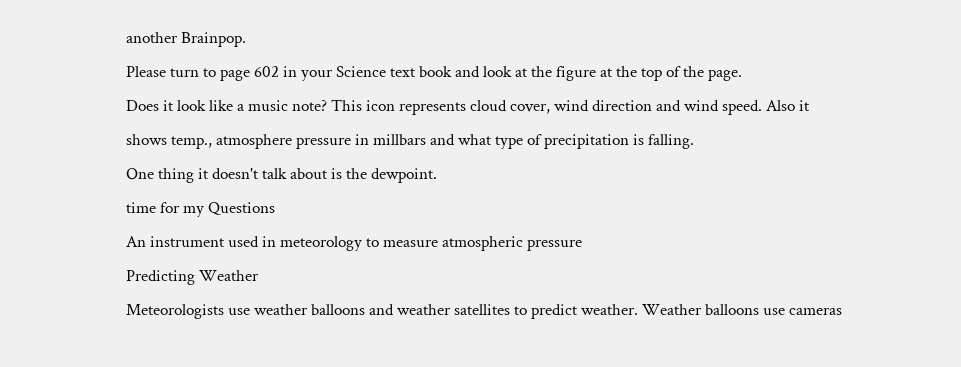another Brainpop.
Please turn to page 602 in your Science text book and look at the figure at the top of the page.
Does it look like a music note? This icon represents cloud cover, wind direction and wind speed. Also it shows temp., atmosphere pressure in millbars and what type of precipitation is falling.
One thing it doesn't talk about is the dewpoint.
time for my Questions
An instrument used in meteorology to measure atmospheric pressure
Predicting Weather
Meteorologists use weather balloons and weather satellites to predict weather. Weather balloons use cameras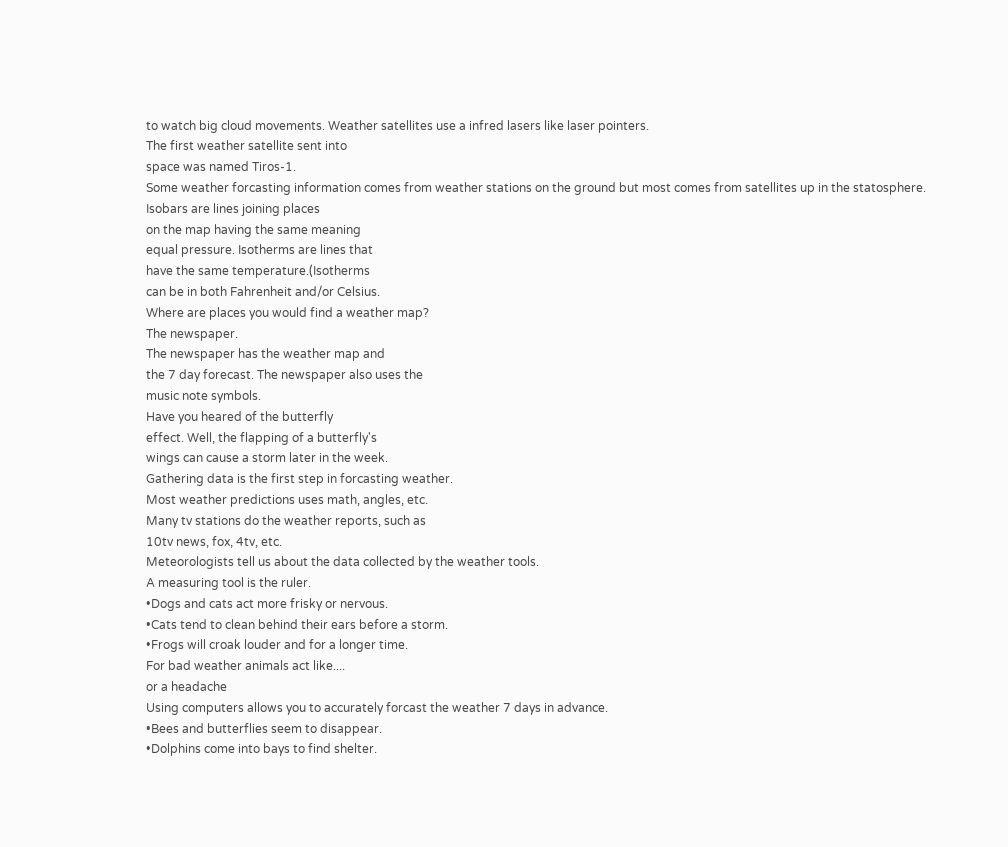to watch big cloud movements. Weather satellites use a infred lasers like laser pointers.
The first weather satellite sent into
space was named Tiros-1.
Some weather forcasting information comes from weather stations on the ground but most comes from satellites up in the statosphere.
Isobars are lines joining places
on the map having the same meaning
equal pressure. Isotherms are lines that
have the same temperature.(Isotherms
can be in both Fahrenheit and/or Celsius.
Where are places you would find a weather map?
The newspaper.
The newspaper has the weather map and
the 7 day forecast. The newspaper also uses the
music note symbols.
Have you heared of the butterfly
effect. Well, the flapping of a butterfly's
wings can cause a storm later in the week.
Gathering data is the first step in forcasting weather.
Most weather predictions uses math, angles, etc.
Many tv stations do the weather reports, such as
10tv news, fox, 4tv, etc.
Meteorologists tell us about the data collected by the weather tools.
A measuring tool is the ruler.
•Dogs and cats act more frisky or nervous.
•Cats tend to clean behind their ears before a storm.
•Frogs will croak louder and for a longer time.
For bad weather animals act like....
or a headache
Using computers allows you to accurately forcast the weather 7 days in advance.
•Bees and butterflies seem to disappear.
•Dolphins come into bays to find shelter.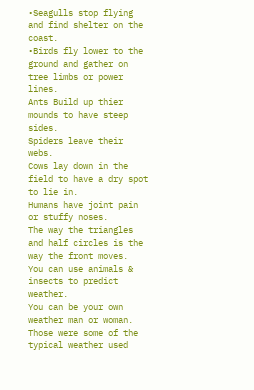•Seagulls stop flying and find shelter on the coast.
•Birds fly lower to the ground and gather on tree limbs or power lines.
Ants Build up thier mounds to have steep sides.
Spiders leave their webs.
Cows lay down in the field to have a dry spot to lie in.
Humans have joint pain or stuffy noses.
The way the triangles and half circles is the way the front moves.
You can use animals & insects to predict weather.
You can be your own
weather man or woman.
Those were some of the typical weather used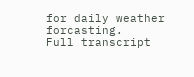for daily weather forcasting.
Full transcript